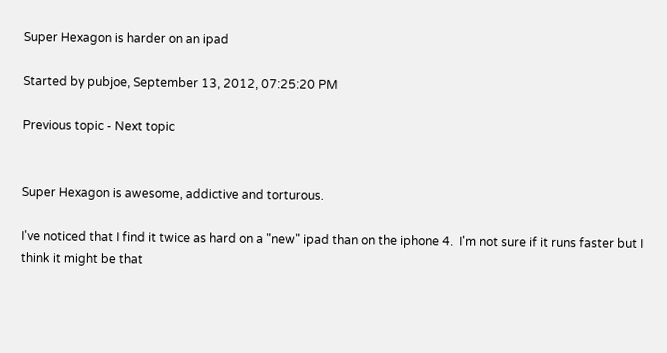Super Hexagon is harder on an ipad

Started by pubjoe, September 13, 2012, 07:25:20 PM

Previous topic - Next topic


Super Hexagon is awesome, addictive and torturous.

I've noticed that I find it twice as hard on a "new" ipad than on the iphone 4.  I'm not sure if it runs faster but I think it might be that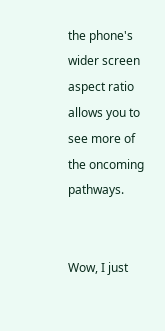the phone's wider screen aspect ratio allows you to see more of the oncoming pathways.


Wow, I just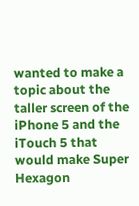wanted to make a topic about the taller screen of the iPhone 5 and the iTouch 5 that would make Super Hexagon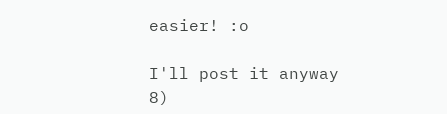easier! :o

I'll post it anyway 8)